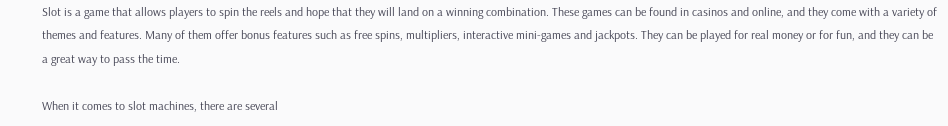Slot is a game that allows players to spin the reels and hope that they will land on a winning combination. These games can be found in casinos and online, and they come with a variety of themes and features. Many of them offer bonus features such as free spins, multipliers, interactive mini-games and jackpots. They can be played for real money or for fun, and they can be a great way to pass the time.

When it comes to slot machines, there are several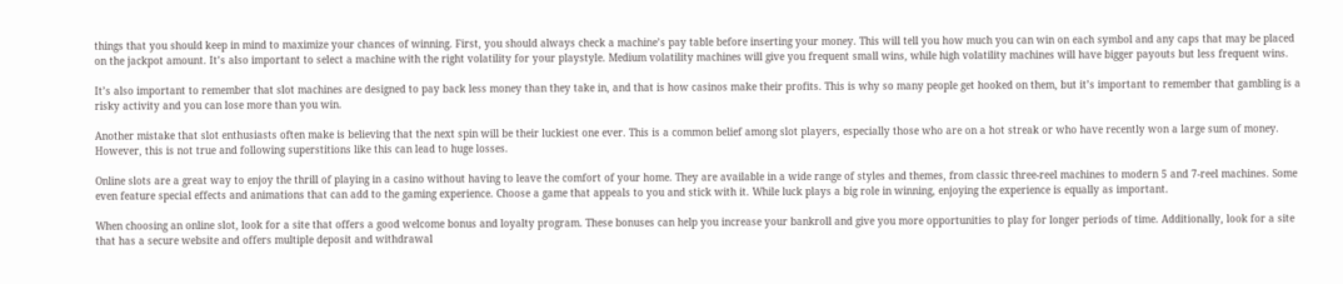things that you should keep in mind to maximize your chances of winning. First, you should always check a machine’s pay table before inserting your money. This will tell you how much you can win on each symbol and any caps that may be placed on the jackpot amount. It’s also important to select a machine with the right volatility for your playstyle. Medium volatility machines will give you frequent small wins, while high volatility machines will have bigger payouts but less frequent wins.

It’s also important to remember that slot machines are designed to pay back less money than they take in, and that is how casinos make their profits. This is why so many people get hooked on them, but it’s important to remember that gambling is a risky activity and you can lose more than you win.

Another mistake that slot enthusiasts often make is believing that the next spin will be their luckiest one ever. This is a common belief among slot players, especially those who are on a hot streak or who have recently won a large sum of money. However, this is not true and following superstitions like this can lead to huge losses.

Online slots are a great way to enjoy the thrill of playing in a casino without having to leave the comfort of your home. They are available in a wide range of styles and themes, from classic three-reel machines to modern 5 and 7-reel machines. Some even feature special effects and animations that can add to the gaming experience. Choose a game that appeals to you and stick with it. While luck plays a big role in winning, enjoying the experience is equally as important.

When choosing an online slot, look for a site that offers a good welcome bonus and loyalty program. These bonuses can help you increase your bankroll and give you more opportunities to play for longer periods of time. Additionally, look for a site that has a secure website and offers multiple deposit and withdrawal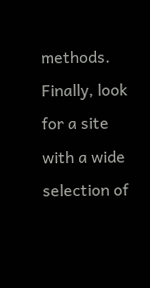methods. Finally, look for a site with a wide selection of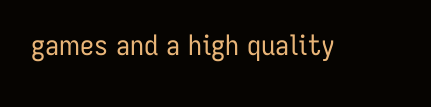games and a high quality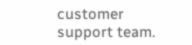customer support team.